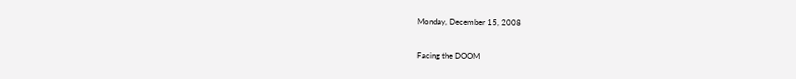Monday, December 15, 2008

Facing the DOOM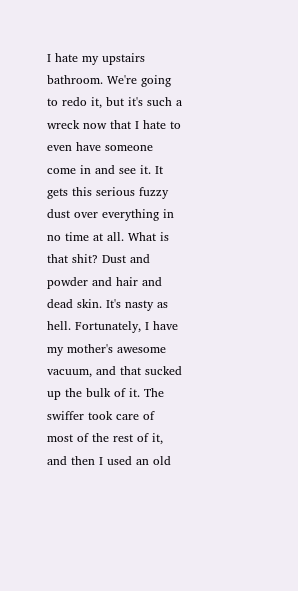I hate my upstairs bathroom. We're going to redo it, but it's such a wreck now that I hate to even have someone come in and see it. It gets this serious fuzzy dust over everything in no time at all. What is that shit? Dust and powder and hair and dead skin. It's nasty as hell. Fortunately, I have my mother's awesome vacuum, and that sucked up the bulk of it. The swiffer took care of most of the rest of it, and then I used an old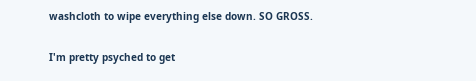washcloth to wipe everything else down. SO GROSS.

I'm pretty psyched to get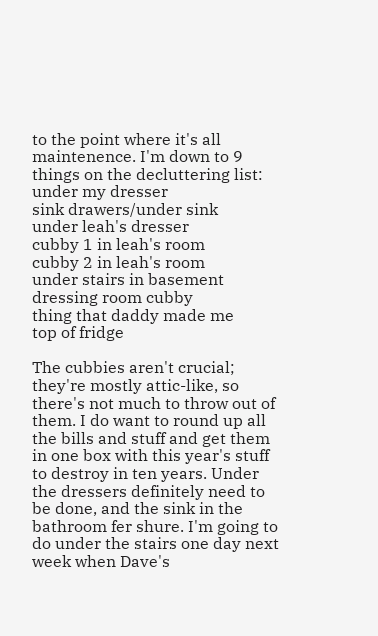to the point where it's all maintenence. I'm down to 9 things on the decluttering list:
under my dresser
sink drawers/under sink
under leah's dresser
cubby 1 in leah's room
cubby 2 in leah's room
under stairs in basement
dressing room cubby
thing that daddy made me
top of fridge

The cubbies aren't crucial; they're mostly attic-like, so there's not much to throw out of them. I do want to round up all the bills and stuff and get them in one box with this year's stuff to destroy in ten years. Under the dressers definitely need to be done, and the sink in the bathroom fer shure. I'm going to do under the stairs one day next week when Dave's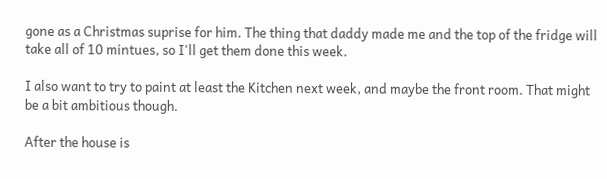gone as a Christmas suprise for him. The thing that daddy made me and the top of the fridge will take all of 10 mintues, so I'll get them done this week.

I also want to try to paint at least the Kitchen next week, and maybe the front room. That might be a bit ambitious though.

After the house is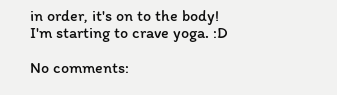in order, it's on to the body! I'm starting to crave yoga. :D

No comments: